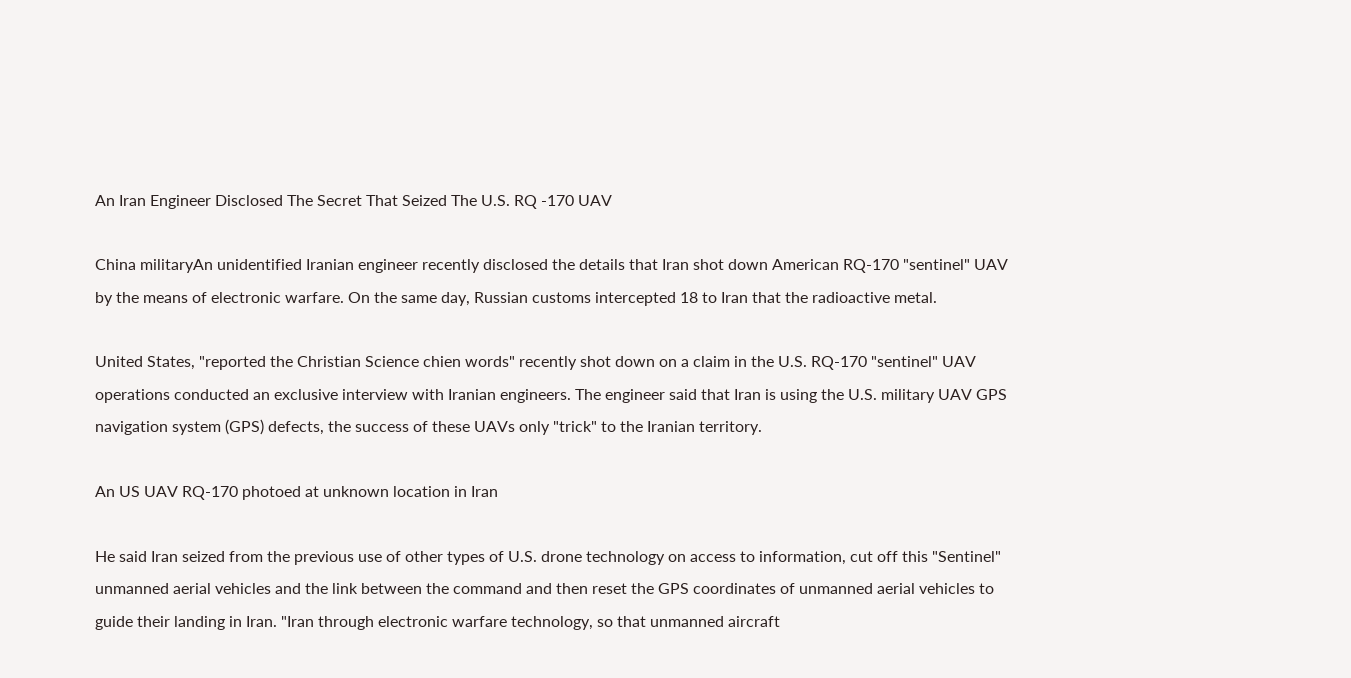An Iran Engineer Disclosed The Secret That Seized The U.S. RQ -170 UAV

China militaryAn unidentified Iranian engineer recently disclosed the details that Iran shot down American RQ-170 "sentinel" UAV by the means of electronic warfare. On the same day, Russian customs intercepted 18 to Iran that the radioactive metal.

United States, "reported the Christian Science chien words" recently shot down on a claim in the U.S. RQ-170 "sentinel" UAV operations conducted an exclusive interview with Iranian engineers. The engineer said that Iran is using the U.S. military UAV GPS navigation system (GPS) defects, the success of these UAVs only "trick" to the Iranian territory.

An US UAV RQ-170 photoed at unknown location in Iran

He said Iran seized from the previous use of other types of U.S. drone technology on access to information, cut off this "Sentinel" unmanned aerial vehicles and the link between the command and then reset the GPS coordinates of unmanned aerial vehicles to guide their landing in Iran. "Iran through electronic warfare technology, so that unmanned aircraft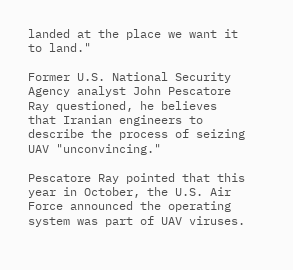landed at the place we want it to land."

Former U.S. National Security Agency analyst John Pescatore Ray questioned, he believes that Iranian engineers to describe the process of seizing UAV "unconvincing."

Pescatore Ray pointed that this year in October, the U.S. Air Force announced the operating system was part of UAV viruses.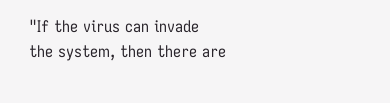"If the virus can invade the system, then there are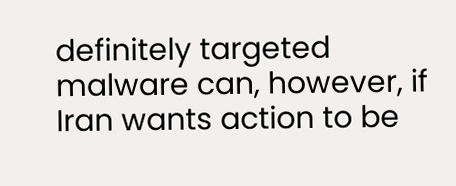definitely targeted malware can, however, if Iran wants action to be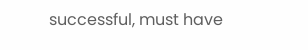successful, must have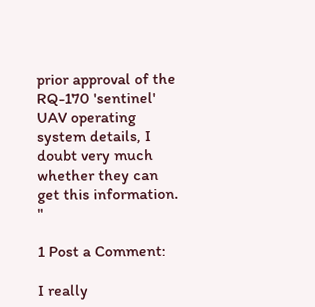prior approval of the RQ-170 'sentinel' UAV operating system details, I doubt very much whether they can get this information. "

1 Post a Comment:

I really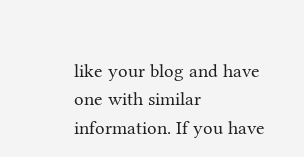like your blog and have one with similar information. If you have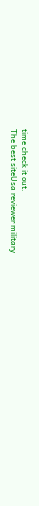time check it out.
The best siteUsa reviewer military